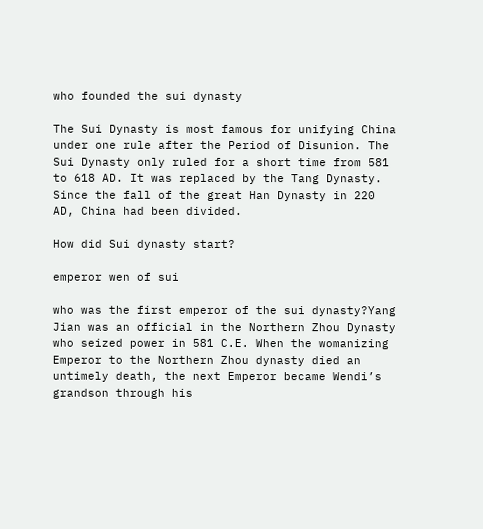who founded the sui dynasty

The Sui Dynasty is most famous for unifying China under one rule after the Period of Disunion. The Sui Dynasty only ruled for a short time from 581 to 618 AD. It was replaced by the Tang Dynasty. Since the fall of the great Han Dynasty in 220 AD, China had been divided.

How did Sui dynasty start?

emperor wen of sui

who was the first emperor of the sui dynasty?Yang Jian was an official in the Northern Zhou Dynasty who seized power in 581 C.E. When the womanizing Emperor to the Northern Zhou dynasty died an untimely death, the next Emperor became Wendi’s grandson through his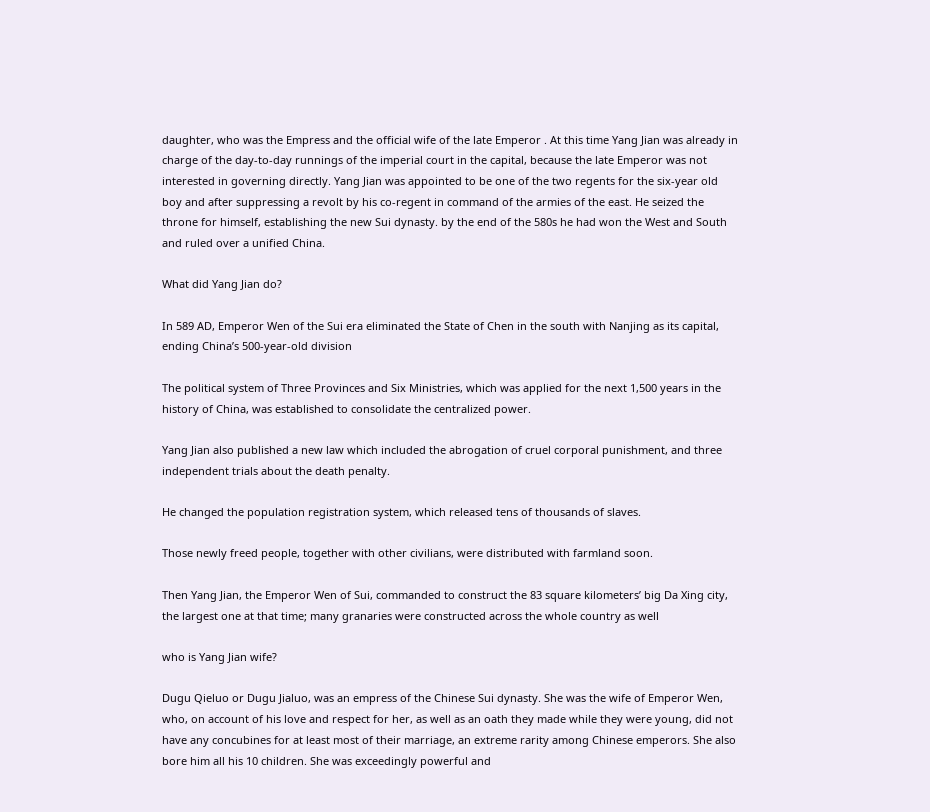daughter, who was the Empress and the official wife of the late Emperor . At this time Yang Jian was already in charge of the day-to-day runnings of the imperial court in the capital, because the late Emperor was not interested in governing directly. Yang Jian was appointed to be one of the two regents for the six-year old boy and after suppressing a revolt by his co-regent in command of the armies of the east. He seized the throne for himself, establishing the new Sui dynasty. by the end of the 580s he had won the West and South and ruled over a unified China.

What did Yang Jian do?

In 589 AD, Emperor Wen of the Sui era eliminated the State of Chen in the south with Nanjing as its capital, ending China’s 500-year-old division

The political system of Three Provinces and Six Ministries, which was applied for the next 1,500 years in the history of China, was established to consolidate the centralized power.

Yang Jian also published a new law which included the abrogation of cruel corporal punishment, and three independent trials about the death penalty.

He changed the population registration system, which released tens of thousands of slaves.

Those newly freed people, together with other civilians, were distributed with farmland soon.

Then Yang Jian, the Emperor Wen of Sui, commanded to construct the 83 square kilometers’ big Da Xing city, the largest one at that time; many granaries were constructed across the whole country as well

who is Yang Jian wife?

Dugu Qieluo or Dugu Jialuo, was an empress of the Chinese Sui dynasty. She was the wife of Emperor Wen, who, on account of his love and respect for her, as well as an oath they made while they were young, did not have any concubines for at least most of their marriage, an extreme rarity among Chinese emperors. She also bore him all his 10 children. She was exceedingly powerful and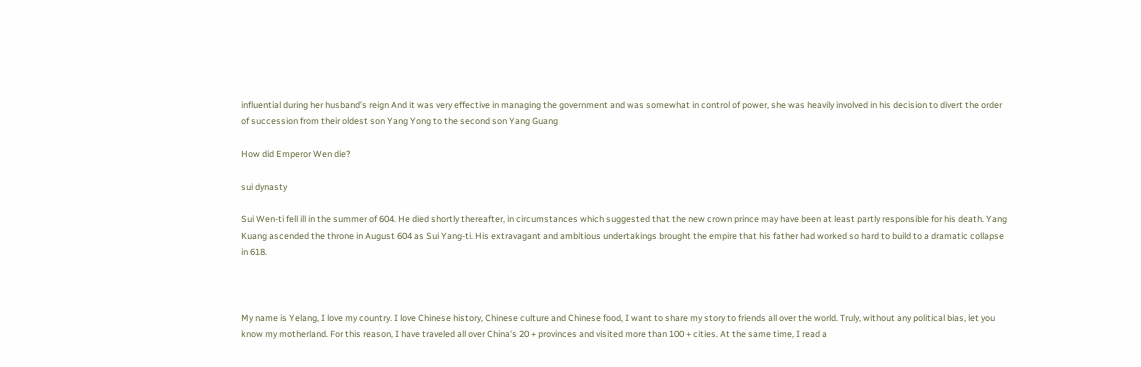influential during her husband’s reign And it was very effective in managing the government and was somewhat in control of power, she was heavily involved in his decision to divert the order of succession from their oldest son Yang Yong to the second son Yang Guang

How did Emperor Wen die?

sui dynasty

Sui Wen-ti fell ill in the summer of 604. He died shortly thereafter, in circumstances which suggested that the new crown prince may have been at least partly responsible for his death. Yang Kuang ascended the throne in August 604 as Sui Yang-ti. His extravagant and ambitious undertakings brought the empire that his father had worked so hard to build to a dramatic collapse in 618.



My name is Yelang, I love my country. I love Chinese history, Chinese culture and Chinese food, I want to share my story to friends all over the world. Truly, without any political bias, let you know my motherland. For this reason, I have traveled all over China's 20 + provinces and visited more than 100 + cities. At the same time, I read a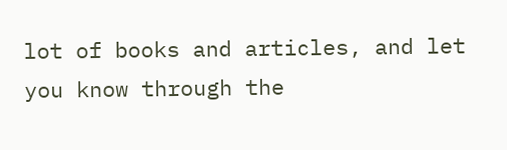lot of books and articles, and let you know through the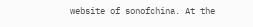website of sonofchina. At the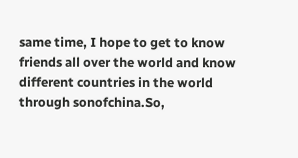same time, I hope to get to know friends all over the world and know different countries in the world through sonofchina.So,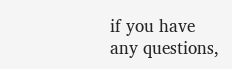if you have any questions,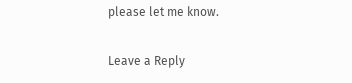please let me know.

Leave a Reply